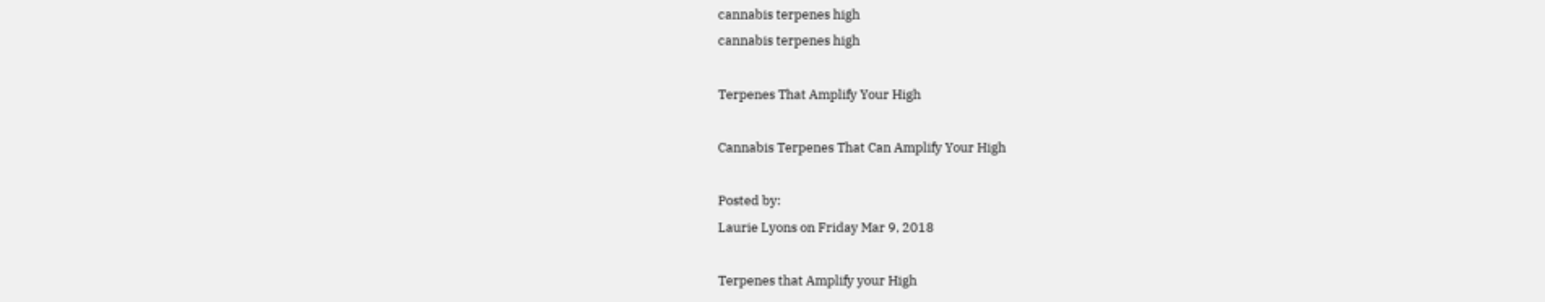cannabis terpenes high
cannabis terpenes high

Terpenes That Amplify Your High

Cannabis Terpenes That Can Amplify Your High

Posted by:
Laurie Lyons on Friday Mar 9, 2018

Terpenes that Amplify your High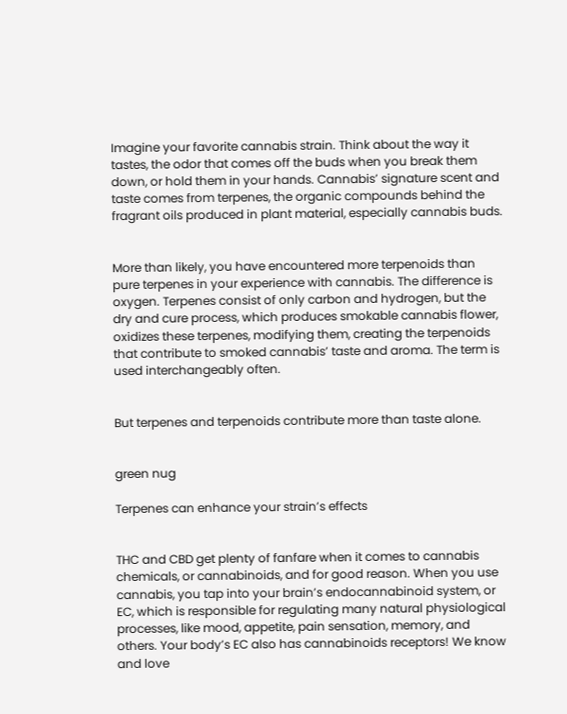Imagine your favorite cannabis strain. Think about the way it tastes, the odor that comes off the buds when you break them down, or hold them in your hands. Cannabis’ signature scent and taste comes from terpenes, the organic compounds behind the fragrant oils produced in plant material, especially cannabis buds.


More than likely, you have encountered more terpenoids than pure terpenes in your experience with cannabis. The difference is oxygen. Terpenes consist of only carbon and hydrogen, but the dry and cure process, which produces smokable cannabis flower, oxidizes these terpenes, modifying them, creating the terpenoids that contribute to smoked cannabis’ taste and aroma. The term is used interchangeably often.


But terpenes and terpenoids contribute more than taste alone.


green nug

Terpenes can enhance your strain’s effects


THC and CBD get plenty of fanfare when it comes to cannabis chemicals, or cannabinoids, and for good reason. When you use cannabis, you tap into your brain’s endocannabinoid system, or EC, which is responsible for regulating many natural physiological processes, like mood, appetite, pain sensation, memory, and others. Your body’s EC also has cannabinoids receptors! We know and love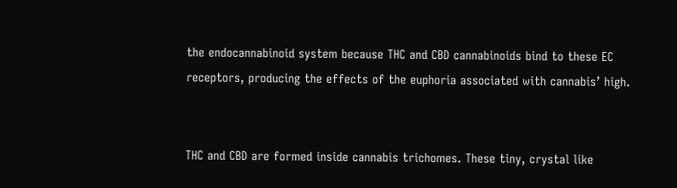the endocannabinoid system because THC and CBD cannabinoids bind to these EC receptors, producing the effects of the euphoria associated with cannabis’ high.


THC and CBD are formed inside cannabis trichomes. These tiny, crystal like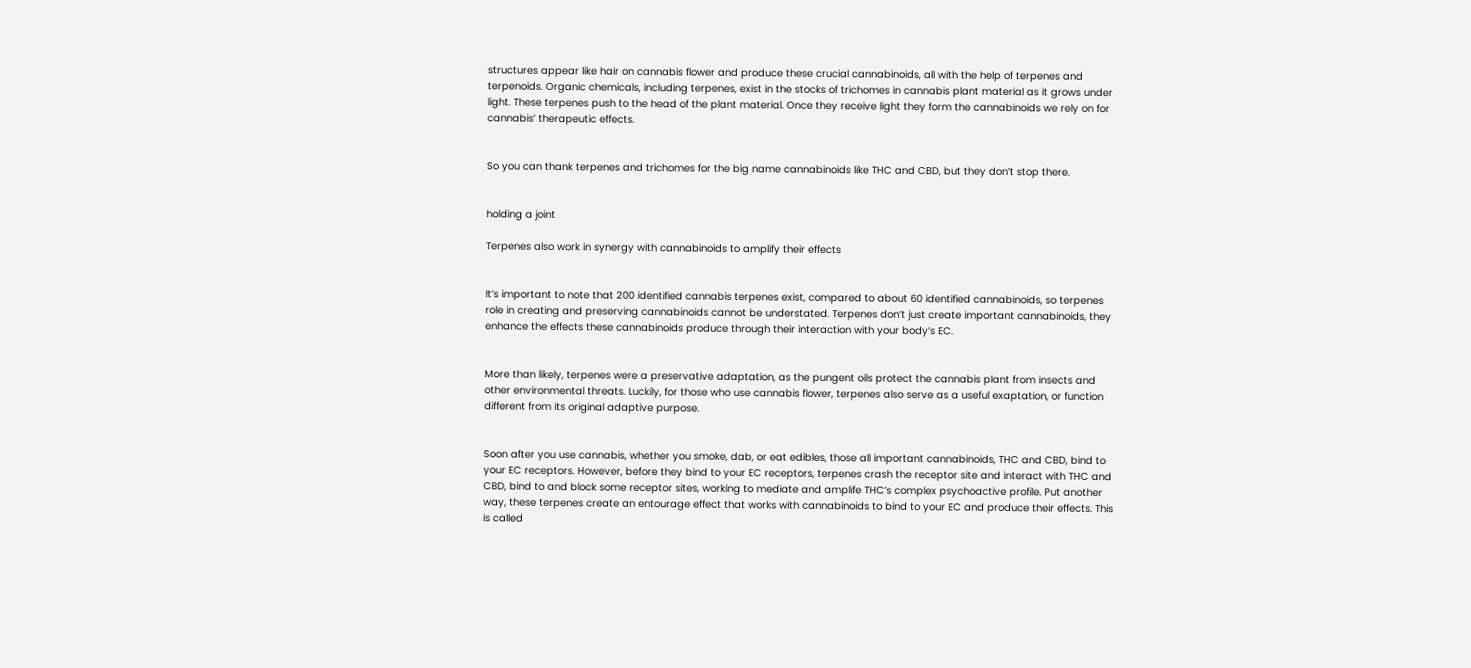structures appear like hair on cannabis flower and produce these crucial cannabinoids, all with the help of terpenes and terpenoids. Organic chemicals, including terpenes, exist in the stocks of trichomes in cannabis plant material as it grows under light. These terpenes push to the head of the plant material. Once they receive light they form the cannabinoids we rely on for cannabis’ therapeutic effects.


So you can thank terpenes and trichomes for the big name cannabinoids like THC and CBD, but they don’t stop there.


holding a joint

Terpenes also work in synergy with cannabinoids to amplify their effects


It’s important to note that 200 identified cannabis terpenes exist, compared to about 60 identified cannabinoids, so terpenes role in creating and preserving cannabinoids cannot be understated. Terpenes don’t just create important cannabinoids, they enhance the effects these cannabinoids produce through their interaction with your body’s EC.


More than likely, terpenes were a preservative adaptation, as the pungent oils protect the cannabis plant from insects and other environmental threats. Luckily, for those who use cannabis flower, terpenes also serve as a useful exaptation, or function different from its original adaptive purpose.


Soon after you use cannabis, whether you smoke, dab, or eat edibles, those all important cannabinoids, THC and CBD, bind to your EC receptors. However, before they bind to your EC receptors, terpenes crash the receptor site and interact with THC and CBD, bind to and block some receptor sites, working to mediate and amplife THC’s complex psychoactive profile. Put another way, these terpenes create an entourage effect that works with cannabinoids to bind to your EC and produce their effects. This is called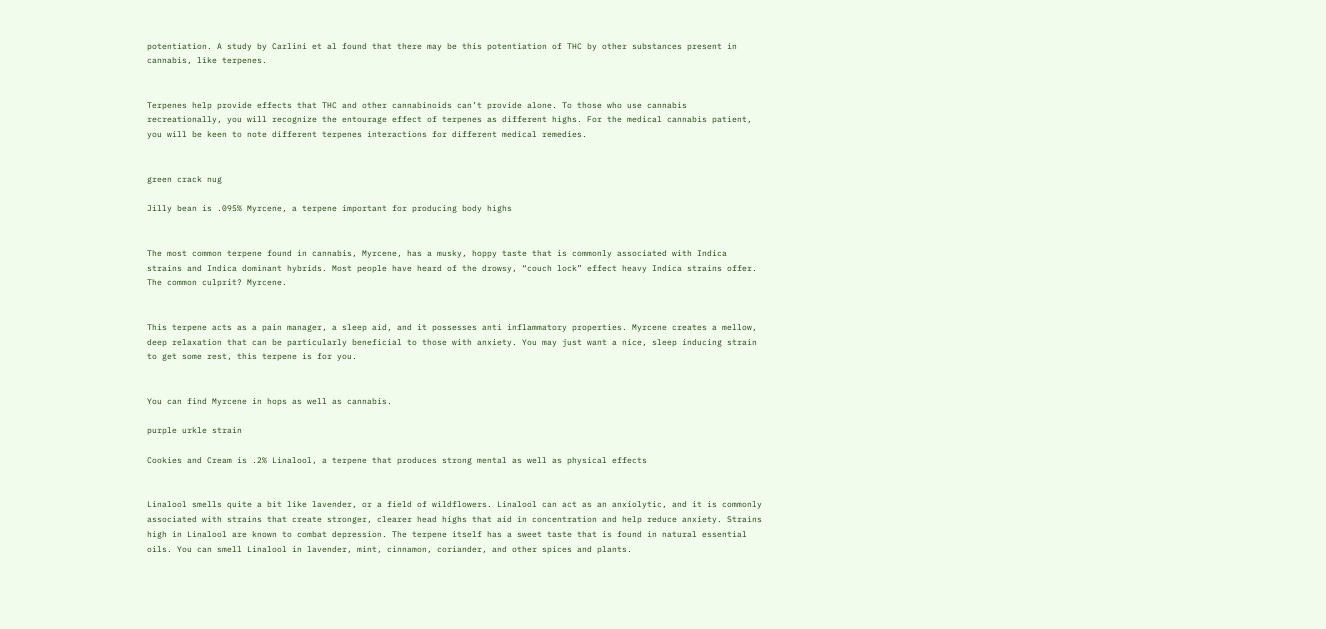potentiation. A study by Carlini et al found that there may be this potentiation of THC by other substances present in cannabis, like terpenes.


Terpenes help provide effects that THC and other cannabinoids can’t provide alone. To those who use cannabis recreationally, you will recognize the entourage effect of terpenes as different highs. For the medical cannabis patient, you will be keen to note different terpenes interactions for different medical remedies.


green crack nug

Jilly bean is .095% Myrcene, a terpene important for producing body highs


The most common terpene found in cannabis, Myrcene, has a musky, hoppy taste that is commonly associated with Indica strains and Indica dominant hybrids. Most people have heard of the drowsy, “couch lock” effect heavy Indica strains offer. The common culprit? Myrcene.


This terpene acts as a pain manager, a sleep aid, and it possesses anti inflammatory properties. Myrcene creates a mellow, deep relaxation that can be particularly beneficial to those with anxiety. You may just want a nice, sleep inducing strain to get some rest, this terpene is for you.


You can find Myrcene in hops as well as cannabis.

purple urkle strain

Cookies and Cream is .2% Linalool, a terpene that produces strong mental as well as physical effects


Linalool smells quite a bit like lavender, or a field of wildflowers. Linalool can act as an anxiolytic, and it is commonly associated with strains that create stronger, clearer head highs that aid in concentration and help reduce anxiety. Strains high in Linalool are known to combat depression. The terpene itself has a sweet taste that is found in natural essential oils. You can smell Linalool in lavender, mint, cinnamon, coriander, and other spices and plants.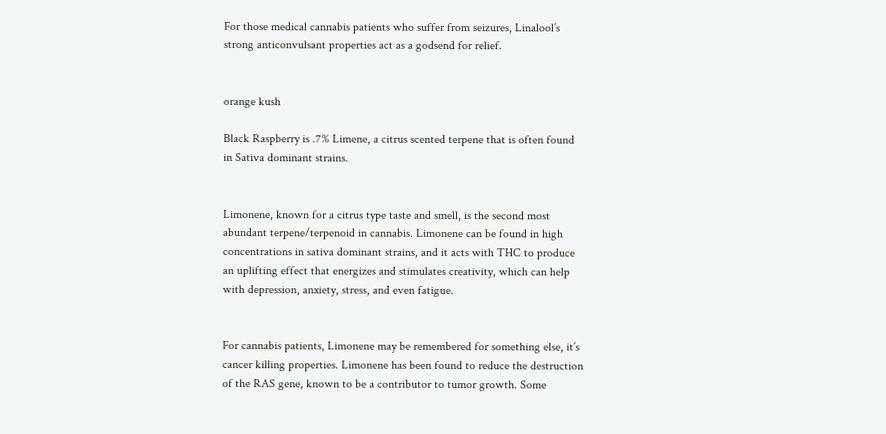For those medical cannabis patients who suffer from seizures, Linalool’s strong anticonvulsant properties act as a godsend for relief.


orange kush

Black Raspberry is .7% Limene, a citrus scented terpene that is often found in Sativa dominant strains.


Limonene, known for a citrus type taste and smell, is the second most abundant terpene/terpenoid in cannabis. Limonene can be found in high concentrations in sativa dominant strains, and it acts with THC to produce an uplifting effect that energizes and stimulates creativity, which can help with depression, anxiety, stress, and even fatigue.


For cannabis patients, Limonene may be remembered for something else, it’s cancer killing properties. Limonene has been found to reduce the destruction of the RAS gene, known to be a contributor to tumor growth. Some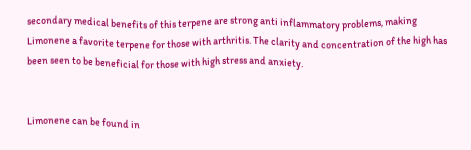secondary medical benefits of this terpene are strong anti inflammatory problems, making Limonene a favorite terpene for those with arthritis. The clarity and concentration of the high has been seen to be beneficial for those with high stress and anxiety.


Limonene can be found in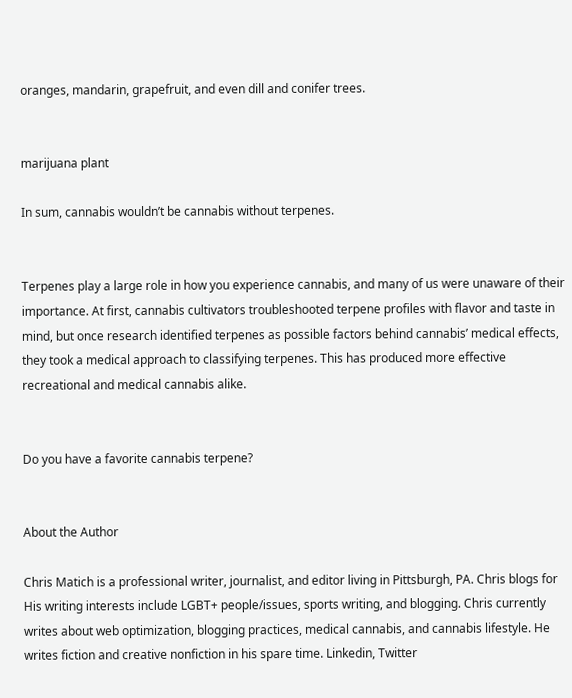oranges, mandarin, grapefruit, and even dill and conifer trees.


marijuana plant

In sum, cannabis wouldn’t be cannabis without terpenes.


Terpenes play a large role in how you experience cannabis, and many of us were unaware of their importance. At first, cannabis cultivators troubleshooted terpene profiles with flavor and taste in mind, but once research identified terpenes as possible factors behind cannabis’ medical effects, they took a medical approach to classifying terpenes. This has produced more effective recreational and medical cannabis alike.


Do you have a favorite cannabis terpene?


About the Author

Chris Matich is a professional writer, journalist, and editor living in Pittsburgh, PA. Chris blogs for His writing interests include LGBT+ people/issues, sports writing, and blogging. Chris currently writes about web optimization, blogging practices, medical cannabis, and cannabis lifestyle. He writes fiction and creative nonfiction in his spare time. Linkedin, Twitter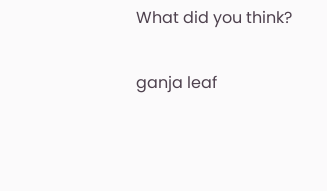What did you think?

ganja leaf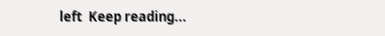left  Keep reading...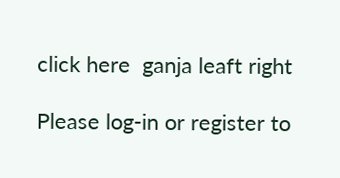click here  ganja leaft right

Please log-in or register to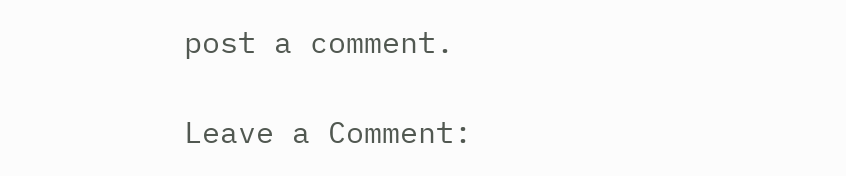post a comment.

Leave a Comment: